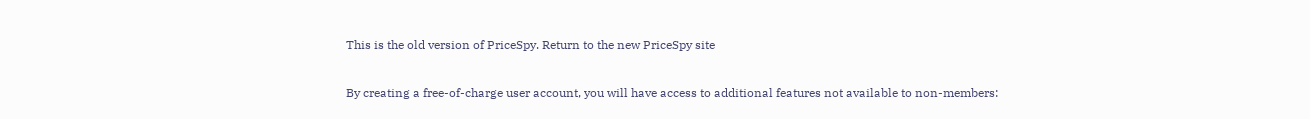This is the old version of PriceSpy. Return to the new PriceSpy site

By creating a free-of-charge user account, you will have access to additional features not available to non-members: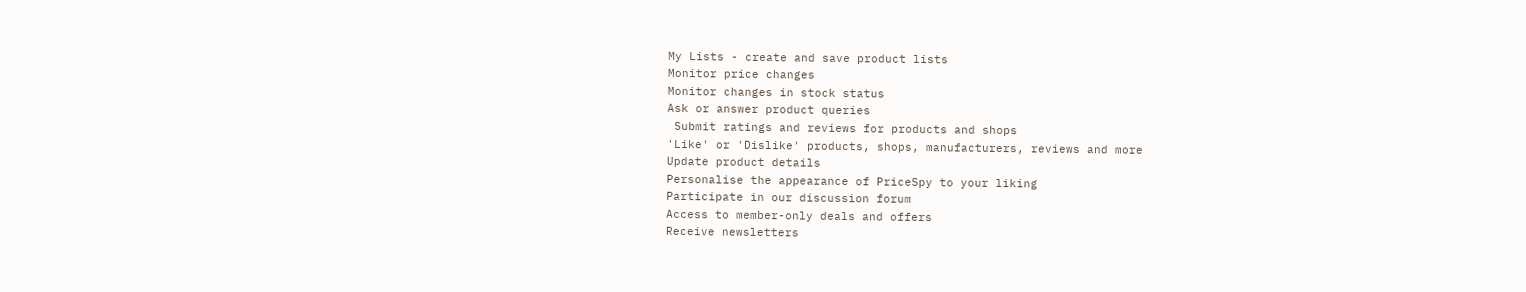My Lists - create and save product lists
Monitor price changes
Monitor changes in stock status
Ask or answer product queries
 Submit ratings and reviews for products and shops
'Like' or 'Dislike' products, shops, manufacturers, reviews and more
Update product details
Personalise the appearance of PriceSpy to your liking
Participate in our discussion forum
Access to member-only deals and offers
Receive newsletters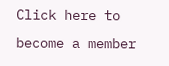Click here to become a member